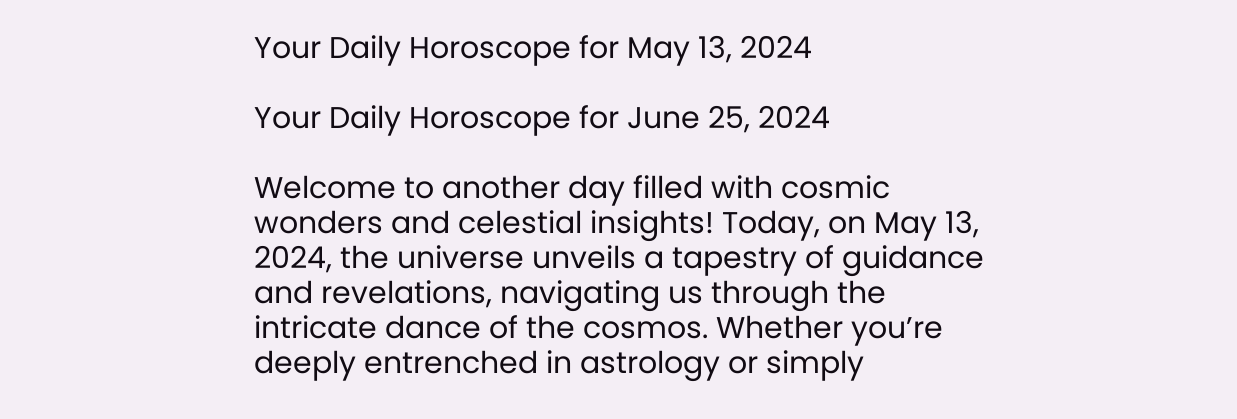Your Daily Horoscope for May 13, 2024

Your Daily Horoscope for June 25, 2024

Welcome to another day filled with cosmic wonders and celestial insights! Today, on May 13, 2024, the universe unveils a tapestry of guidance and revelations, navigating us through the intricate dance of the cosmos. Whether you’re deeply entrenched in astrology or simply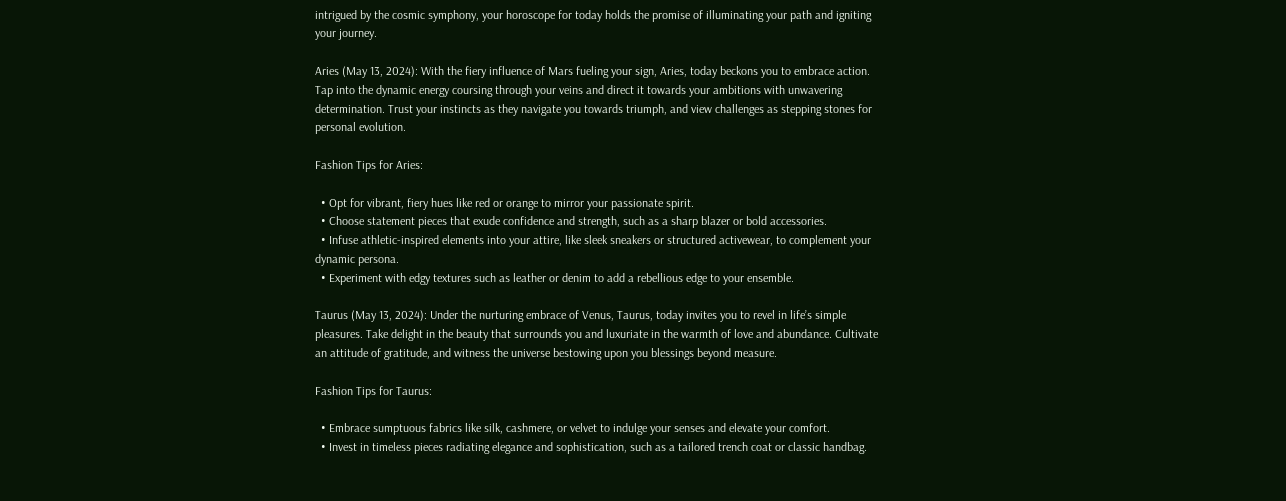intrigued by the cosmic symphony, your horoscope for today holds the promise of illuminating your path and igniting your journey.

Aries (May 13, 2024): With the fiery influence of Mars fueling your sign, Aries, today beckons you to embrace action. Tap into the dynamic energy coursing through your veins and direct it towards your ambitions with unwavering determination. Trust your instincts as they navigate you towards triumph, and view challenges as stepping stones for personal evolution.

Fashion Tips for Aries:

  • Opt for vibrant, fiery hues like red or orange to mirror your passionate spirit.
  • Choose statement pieces that exude confidence and strength, such as a sharp blazer or bold accessories.
  • Infuse athletic-inspired elements into your attire, like sleek sneakers or structured activewear, to complement your dynamic persona.
  • Experiment with edgy textures such as leather or denim to add a rebellious edge to your ensemble.

Taurus (May 13, 2024): Under the nurturing embrace of Venus, Taurus, today invites you to revel in life’s simple pleasures. Take delight in the beauty that surrounds you and luxuriate in the warmth of love and abundance. Cultivate an attitude of gratitude, and witness the universe bestowing upon you blessings beyond measure.

Fashion Tips for Taurus:

  • Embrace sumptuous fabrics like silk, cashmere, or velvet to indulge your senses and elevate your comfort.
  • Invest in timeless pieces radiating elegance and sophistication, such as a tailored trench coat or classic handbag.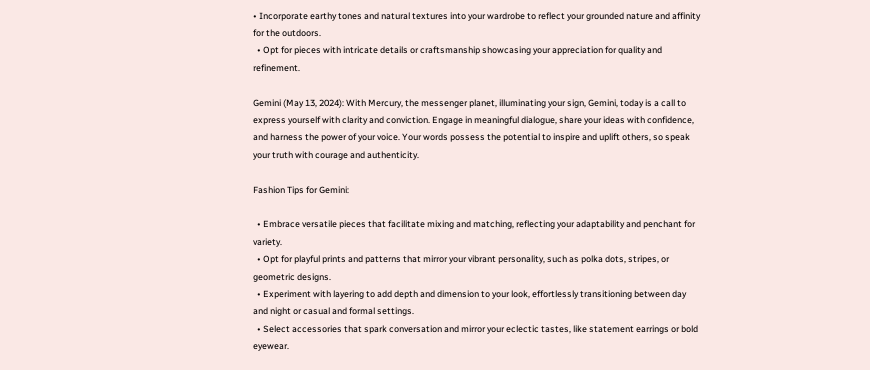• Incorporate earthy tones and natural textures into your wardrobe to reflect your grounded nature and affinity for the outdoors.
  • Opt for pieces with intricate details or craftsmanship showcasing your appreciation for quality and refinement.

Gemini (May 13, 2024): With Mercury, the messenger planet, illuminating your sign, Gemini, today is a call to express yourself with clarity and conviction. Engage in meaningful dialogue, share your ideas with confidence, and harness the power of your voice. Your words possess the potential to inspire and uplift others, so speak your truth with courage and authenticity.

Fashion Tips for Gemini:

  • Embrace versatile pieces that facilitate mixing and matching, reflecting your adaptability and penchant for variety.
  • Opt for playful prints and patterns that mirror your vibrant personality, such as polka dots, stripes, or geometric designs.
  • Experiment with layering to add depth and dimension to your look, effortlessly transitioning between day and night or casual and formal settings.
  • Select accessories that spark conversation and mirror your eclectic tastes, like statement earrings or bold eyewear.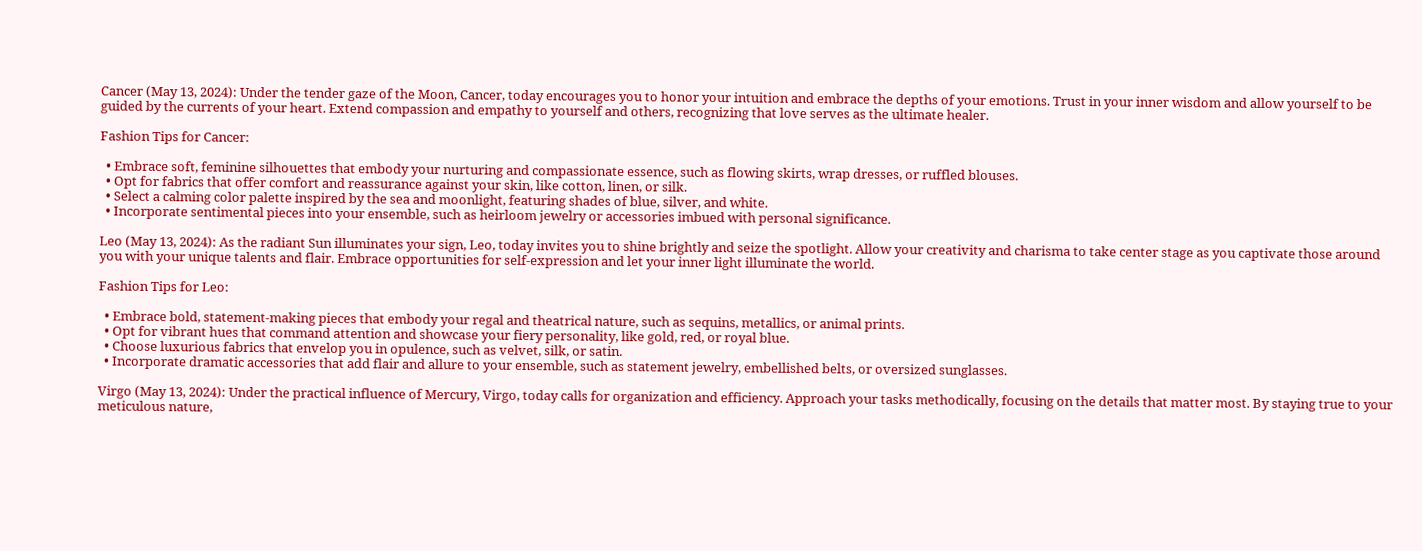Cancer (May 13, 2024): Under the tender gaze of the Moon, Cancer, today encourages you to honor your intuition and embrace the depths of your emotions. Trust in your inner wisdom and allow yourself to be guided by the currents of your heart. Extend compassion and empathy to yourself and others, recognizing that love serves as the ultimate healer.

Fashion Tips for Cancer:

  • Embrace soft, feminine silhouettes that embody your nurturing and compassionate essence, such as flowing skirts, wrap dresses, or ruffled blouses.
  • Opt for fabrics that offer comfort and reassurance against your skin, like cotton, linen, or silk.
  • Select a calming color palette inspired by the sea and moonlight, featuring shades of blue, silver, and white.
  • Incorporate sentimental pieces into your ensemble, such as heirloom jewelry or accessories imbued with personal significance.

Leo (May 13, 2024): As the radiant Sun illuminates your sign, Leo, today invites you to shine brightly and seize the spotlight. Allow your creativity and charisma to take center stage as you captivate those around you with your unique talents and flair. Embrace opportunities for self-expression and let your inner light illuminate the world.

Fashion Tips for Leo:

  • Embrace bold, statement-making pieces that embody your regal and theatrical nature, such as sequins, metallics, or animal prints.
  • Opt for vibrant hues that command attention and showcase your fiery personality, like gold, red, or royal blue.
  • Choose luxurious fabrics that envelop you in opulence, such as velvet, silk, or satin.
  • Incorporate dramatic accessories that add flair and allure to your ensemble, such as statement jewelry, embellished belts, or oversized sunglasses.

Virgo (May 13, 2024): Under the practical influence of Mercury, Virgo, today calls for organization and efficiency. Approach your tasks methodically, focusing on the details that matter most. By staying true to your meticulous nature,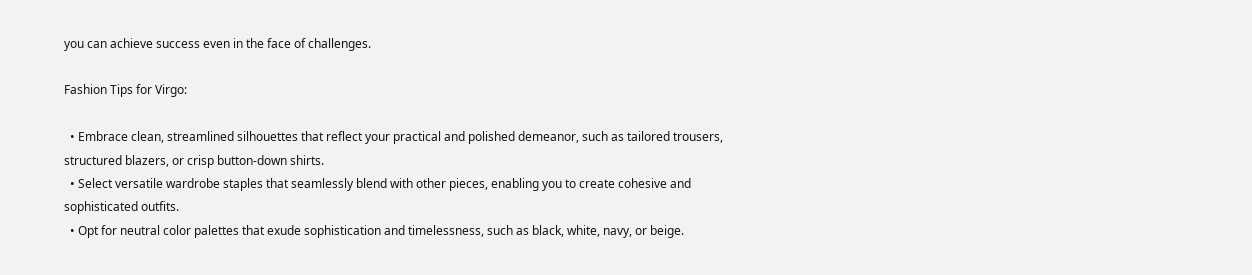you can achieve success even in the face of challenges.

Fashion Tips for Virgo:

  • Embrace clean, streamlined silhouettes that reflect your practical and polished demeanor, such as tailored trousers, structured blazers, or crisp button-down shirts.
  • Select versatile wardrobe staples that seamlessly blend with other pieces, enabling you to create cohesive and sophisticated outfits.
  • Opt for neutral color palettes that exude sophistication and timelessness, such as black, white, navy, or beige.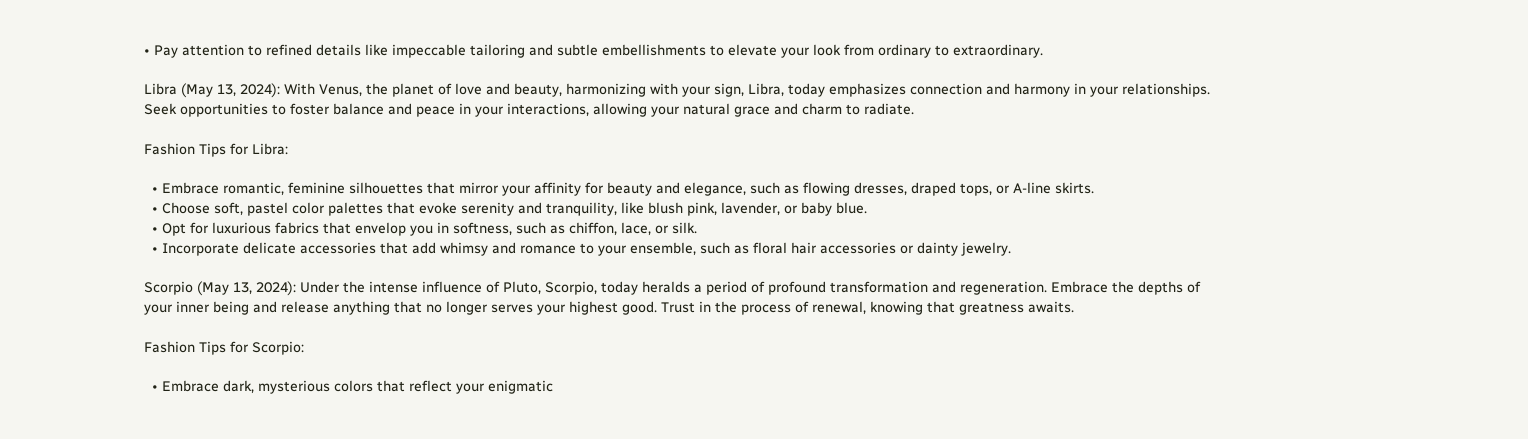• Pay attention to refined details like impeccable tailoring and subtle embellishments to elevate your look from ordinary to extraordinary.

Libra (May 13, 2024): With Venus, the planet of love and beauty, harmonizing with your sign, Libra, today emphasizes connection and harmony in your relationships. Seek opportunities to foster balance and peace in your interactions, allowing your natural grace and charm to radiate.

Fashion Tips for Libra:

  • Embrace romantic, feminine silhouettes that mirror your affinity for beauty and elegance, such as flowing dresses, draped tops, or A-line skirts.
  • Choose soft, pastel color palettes that evoke serenity and tranquility, like blush pink, lavender, or baby blue.
  • Opt for luxurious fabrics that envelop you in softness, such as chiffon, lace, or silk.
  • Incorporate delicate accessories that add whimsy and romance to your ensemble, such as floral hair accessories or dainty jewelry.

Scorpio (May 13, 2024): Under the intense influence of Pluto, Scorpio, today heralds a period of profound transformation and regeneration. Embrace the depths of your inner being and release anything that no longer serves your highest good. Trust in the process of renewal, knowing that greatness awaits.

Fashion Tips for Scorpio:

  • Embrace dark, mysterious colors that reflect your enigmatic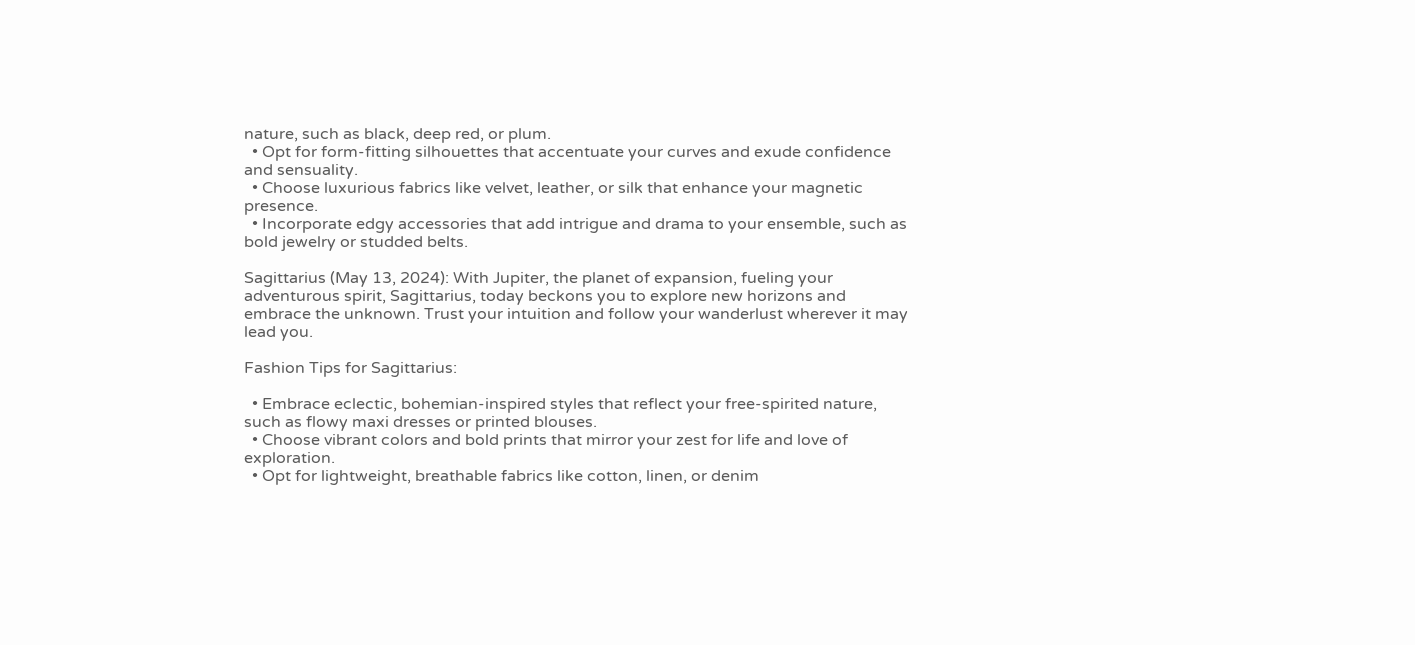nature, such as black, deep red, or plum.
  • Opt for form-fitting silhouettes that accentuate your curves and exude confidence and sensuality.
  • Choose luxurious fabrics like velvet, leather, or silk that enhance your magnetic presence.
  • Incorporate edgy accessories that add intrigue and drama to your ensemble, such as bold jewelry or studded belts.

Sagittarius (May 13, 2024): With Jupiter, the planet of expansion, fueling your adventurous spirit, Sagittarius, today beckons you to explore new horizons and embrace the unknown. Trust your intuition and follow your wanderlust wherever it may lead you.

Fashion Tips for Sagittarius:

  • Embrace eclectic, bohemian-inspired styles that reflect your free-spirited nature, such as flowy maxi dresses or printed blouses.
  • Choose vibrant colors and bold prints that mirror your zest for life and love of exploration.
  • Opt for lightweight, breathable fabrics like cotton, linen, or denim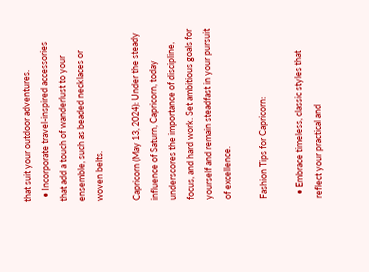that suit your outdoor adventures.
  • Incorporate travel-inspired accessories that add a touch of wanderlust to your ensemble, such as beaded necklaces or woven belts.

Capricorn (May 13, 2024): Under the steady influence of Saturn, Capricorn, today underscores the importance of discipline, focus, and hard work. Set ambitious goals for yourself and remain steadfast in your pursuit of excellence.

Fashion Tips for Capricorn:

  • Embrace timeless, classic styles that reflect your practical and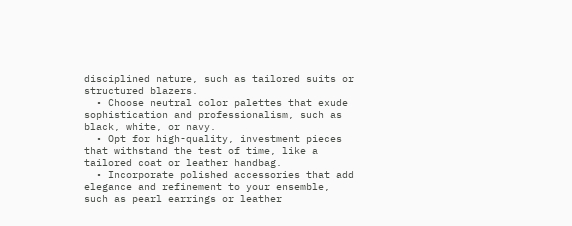disciplined nature, such as tailored suits or structured blazers.
  • Choose neutral color palettes that exude sophistication and professionalism, such as black, white, or navy.
  • Opt for high-quality, investment pieces that withstand the test of time, like a tailored coat or leather handbag.
  • Incorporate polished accessories that add elegance and refinement to your ensemble, such as pearl earrings or leather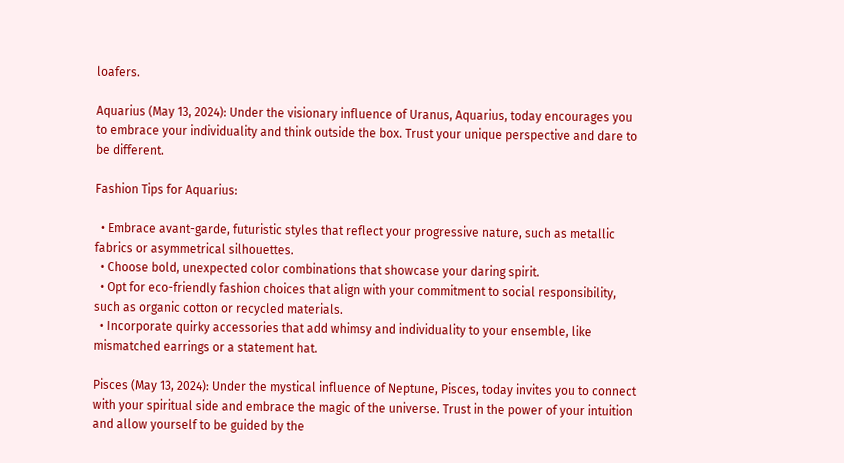loafers.

Aquarius (May 13, 2024): Under the visionary influence of Uranus, Aquarius, today encourages you to embrace your individuality and think outside the box. Trust your unique perspective and dare to be different.

Fashion Tips for Aquarius:

  • Embrace avant-garde, futuristic styles that reflect your progressive nature, such as metallic fabrics or asymmetrical silhouettes.
  • Choose bold, unexpected color combinations that showcase your daring spirit.
  • Opt for eco-friendly fashion choices that align with your commitment to social responsibility, such as organic cotton or recycled materials.
  • Incorporate quirky accessories that add whimsy and individuality to your ensemble, like mismatched earrings or a statement hat.

Pisces (May 13, 2024): Under the mystical influence of Neptune, Pisces, today invites you to connect with your spiritual side and embrace the magic of the universe. Trust in the power of your intuition and allow yourself to be guided by the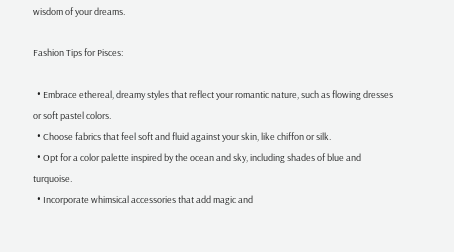wisdom of your dreams.

Fashion Tips for Pisces:

  • Embrace ethereal, dreamy styles that reflect your romantic nature, such as flowing dresses or soft pastel colors.
  • Choose fabrics that feel soft and fluid against your skin, like chiffon or silk.
  • Opt for a color palette inspired by the ocean and sky, including shades of blue and turquoise.
  • Incorporate whimsical accessories that add magic and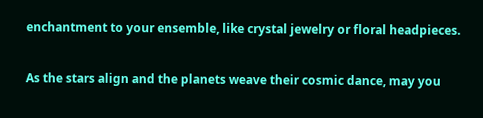enchantment to your ensemble, like crystal jewelry or floral headpieces.

As the stars align and the planets weave their cosmic dance, may you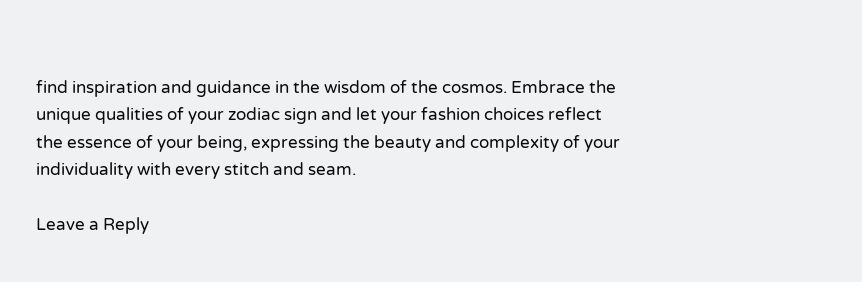find inspiration and guidance in the wisdom of the cosmos. Embrace the unique qualities of your zodiac sign and let your fashion choices reflect the essence of your being, expressing the beauty and complexity of your individuality with every stitch and seam.

Leave a Reply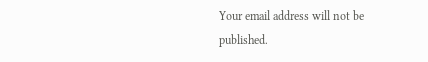Your email address will not be published.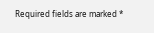Required fields are marked *